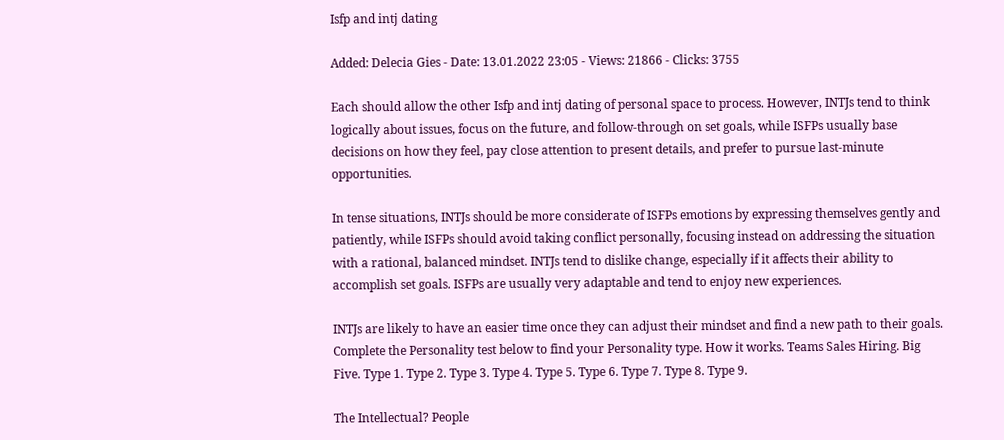Isfp and intj dating

Added: Delecia Gies - Date: 13.01.2022 23:05 - Views: 21866 - Clicks: 3755

Each should allow the other Isfp and intj dating of personal space to process. However, INTJs tend to think logically about issues, focus on the future, and follow-through on set goals, while ISFPs usually base decisions on how they feel, pay close attention to present details, and prefer to pursue last-minute opportunities.

In tense situations, INTJs should be more considerate of ISFPs emotions by expressing themselves gently and patiently, while ISFPs should avoid taking conflict personally, focusing instead on addressing the situation with a rational, balanced mindset. INTJs tend to dislike change, especially if it affects their ability to accomplish set goals. ISFPs are usually very adaptable and tend to enjoy new experiences.

INTJs are likely to have an easier time once they can adjust their mindset and find a new path to their goals. Complete the Personality test below to find your Personality type. How it works. Teams Sales Hiring. Big Five. Type 1. Type 2. Type 3. Type 4. Type 5. Type 6. Type 7. Type 8. Type 9.

The Intellectual? People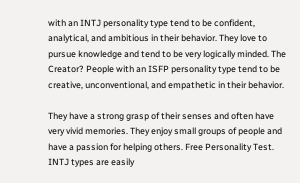with an INTJ personality type tend to be confident, analytical, and ambitious in their behavior. They love to pursue knowledge and tend to be very logically minded. The Creator? People with an ISFP personality type tend to be creative, unconventional, and empathetic in their behavior.

They have a strong grasp of their senses and often have very vivid memories. They enjoy small groups of people and have a passion for helping others. Free Personality Test. INTJ types are easily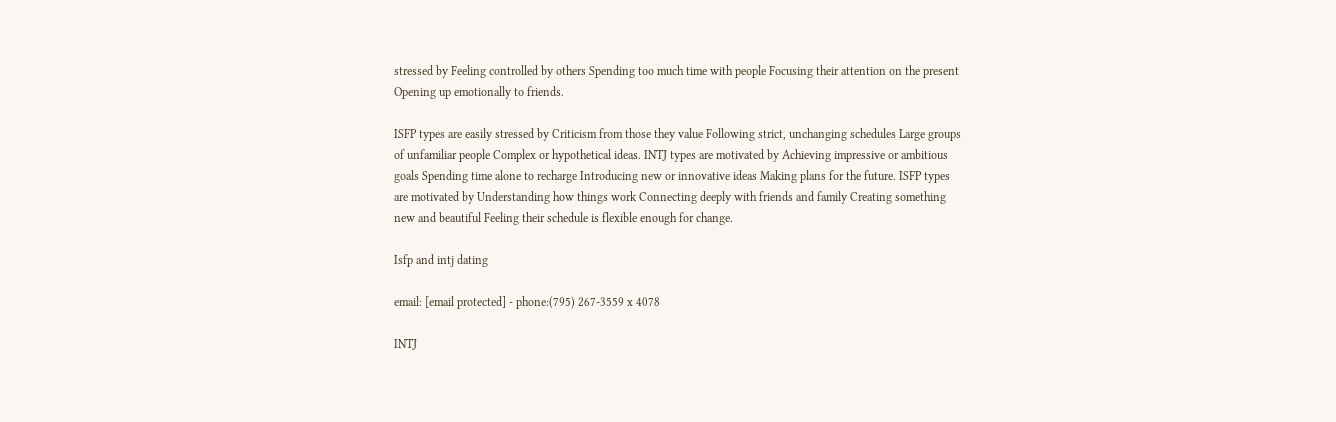stressed by Feeling controlled by others Spending too much time with people Focusing their attention on the present Opening up emotionally to friends.

ISFP types are easily stressed by Criticism from those they value Following strict, unchanging schedules Large groups of unfamiliar people Complex or hypothetical ideas. INTJ types are motivated by Achieving impressive or ambitious goals Spending time alone to recharge Introducing new or innovative ideas Making plans for the future. ISFP types are motivated by Understanding how things work Connecting deeply with friends and family Creating something new and beautiful Feeling their schedule is flexible enough for change.

Isfp and intj dating

email: [email protected] - phone:(795) 267-3559 x 4078

INTJ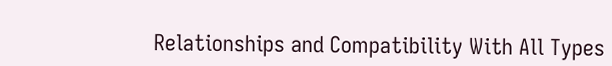Relationships and Compatibility With All Types